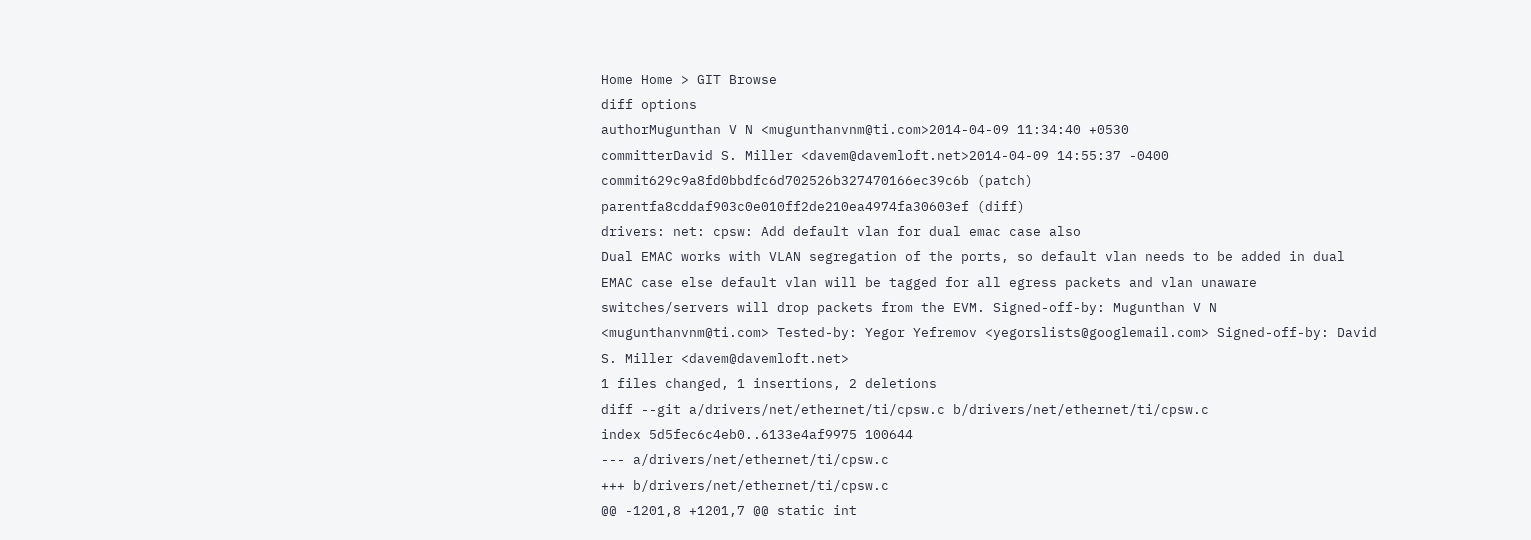Home Home > GIT Browse
diff options
authorMugunthan V N <mugunthanvnm@ti.com>2014-04-09 11:34:40 +0530
committerDavid S. Miller <davem@davemloft.net>2014-04-09 14:55:37 -0400
commit629c9a8fd0bbdfc6d702526b327470166ec39c6b (patch)
parentfa8cddaf903c0e010ff2de210ea4974fa30603ef (diff)
drivers: net: cpsw: Add default vlan for dual emac case also
Dual EMAC works with VLAN segregation of the ports, so default vlan needs to be added in dual EMAC case else default vlan will be tagged for all egress packets and vlan unaware switches/servers will drop packets from the EVM. Signed-off-by: Mugunthan V N <mugunthanvnm@ti.com> Tested-by: Yegor Yefremov <yegorslists@googlemail.com> Signed-off-by: David S. Miller <davem@davemloft.net>
1 files changed, 1 insertions, 2 deletions
diff --git a/drivers/net/ethernet/ti/cpsw.c b/drivers/net/ethernet/ti/cpsw.c
index 5d5fec6c4eb0..6133e4af9975 100644
--- a/drivers/net/ethernet/ti/cpsw.c
+++ b/drivers/net/ethernet/ti/cpsw.c
@@ -1201,8 +1201,7 @@ static int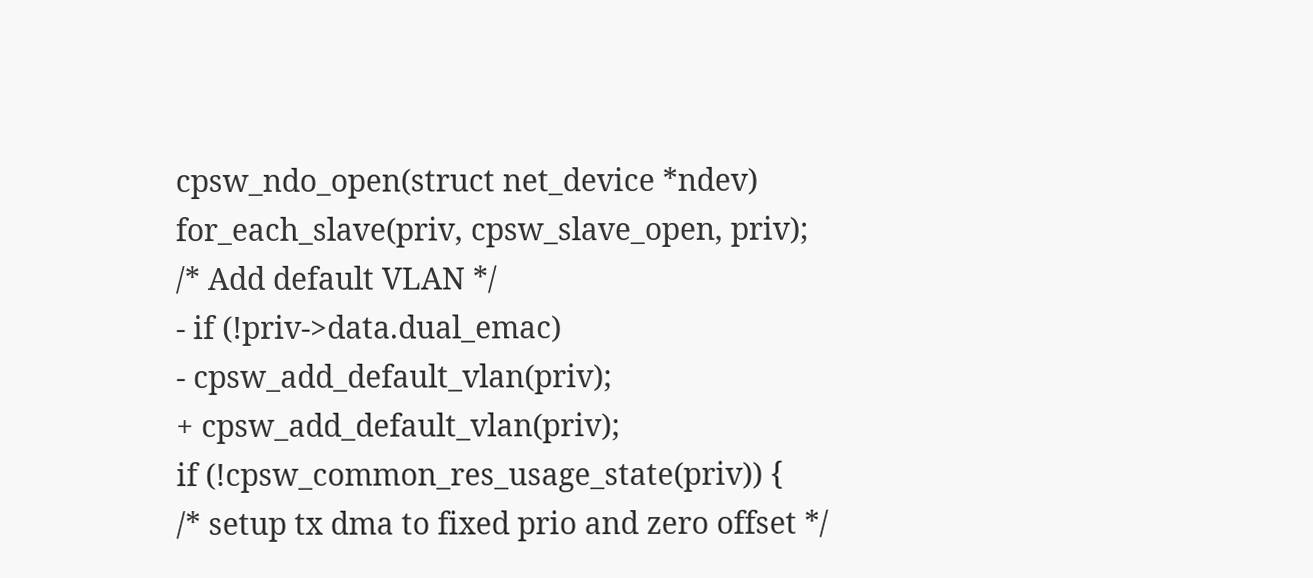cpsw_ndo_open(struct net_device *ndev)
for_each_slave(priv, cpsw_slave_open, priv);
/* Add default VLAN */
- if (!priv->data.dual_emac)
- cpsw_add_default_vlan(priv);
+ cpsw_add_default_vlan(priv);
if (!cpsw_common_res_usage_state(priv)) {
/* setup tx dma to fixed prio and zero offset */